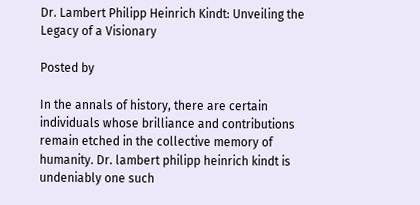Dr. Lambert Philipp Heinrich Kindt: Unveiling the Legacy of a Visionary

Posted by

In the annals of history, there are certain individuals whose brilliance and contributions remain etched in the collective memory of humanity. Dr. lambert philipp heinrich kindt is undeniably one such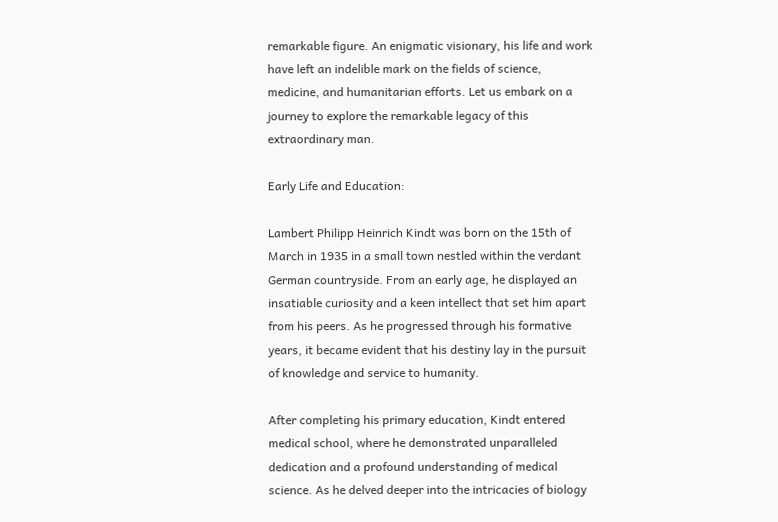remarkable figure. An enigmatic visionary, his life and work have left an indelible mark on the fields of science, medicine, and humanitarian efforts. Let us embark on a journey to explore the remarkable legacy of this extraordinary man.

Early Life and Education:

Lambert Philipp Heinrich Kindt was born on the 15th of March in 1935 in a small town nestled within the verdant German countryside. From an early age, he displayed an insatiable curiosity and a keen intellect that set him apart from his peers. As he progressed through his formative years, it became evident that his destiny lay in the pursuit of knowledge and service to humanity.

After completing his primary education, Kindt entered medical school, where he demonstrated unparalleled dedication and a profound understanding of medical science. As he delved deeper into the intricacies of biology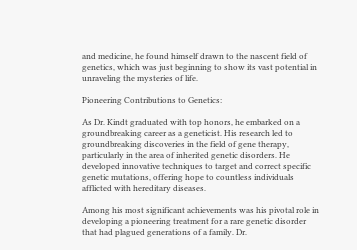and medicine, he found himself drawn to the nascent field of genetics, which was just beginning to show its vast potential in unraveling the mysteries of life.

Pioneering Contributions to Genetics:

As Dr. Kindt graduated with top honors, he embarked on a groundbreaking career as a geneticist. His research led to groundbreaking discoveries in the field of gene therapy, particularly in the area of inherited genetic disorders. He developed innovative techniques to target and correct specific genetic mutations, offering hope to countless individuals afflicted with hereditary diseases.

Among his most significant achievements was his pivotal role in developing a pioneering treatment for a rare genetic disorder that had plagued generations of a family. Dr.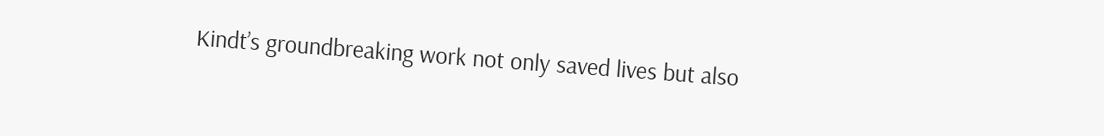Kindt’s groundbreaking work not only saved lives but also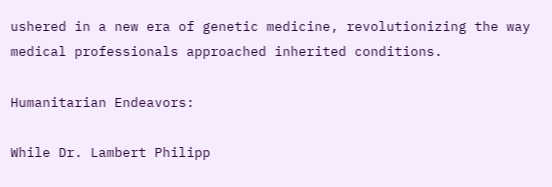ushered in a new era of genetic medicine, revolutionizing the way medical professionals approached inherited conditions.

Humanitarian Endeavors:

While Dr. Lambert Philipp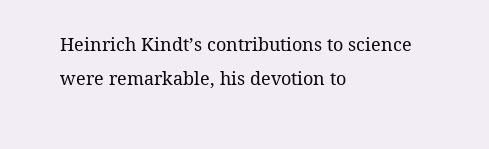Heinrich Kindt’s contributions to science were remarkable, his devotion to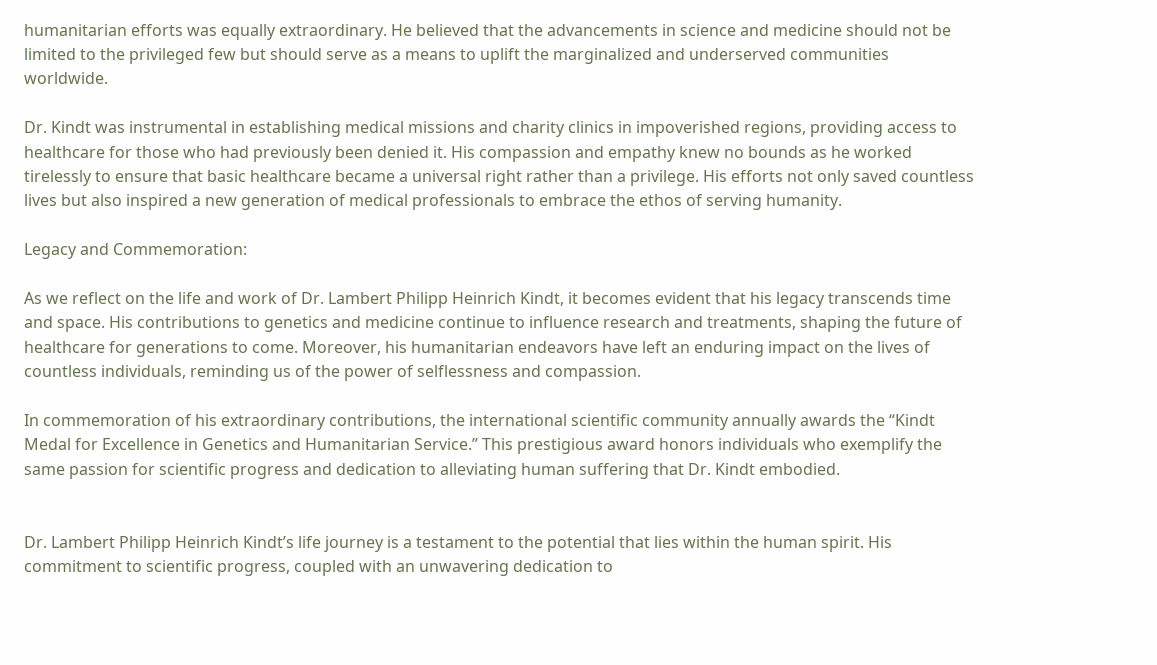humanitarian efforts was equally extraordinary. He believed that the advancements in science and medicine should not be limited to the privileged few but should serve as a means to uplift the marginalized and underserved communities worldwide.

Dr. Kindt was instrumental in establishing medical missions and charity clinics in impoverished regions, providing access to healthcare for those who had previously been denied it. His compassion and empathy knew no bounds as he worked tirelessly to ensure that basic healthcare became a universal right rather than a privilege. His efforts not only saved countless lives but also inspired a new generation of medical professionals to embrace the ethos of serving humanity.

Legacy and Commemoration:

As we reflect on the life and work of Dr. Lambert Philipp Heinrich Kindt, it becomes evident that his legacy transcends time and space. His contributions to genetics and medicine continue to influence research and treatments, shaping the future of healthcare for generations to come. Moreover, his humanitarian endeavors have left an enduring impact on the lives of countless individuals, reminding us of the power of selflessness and compassion.

In commemoration of his extraordinary contributions, the international scientific community annually awards the “Kindt Medal for Excellence in Genetics and Humanitarian Service.” This prestigious award honors individuals who exemplify the same passion for scientific progress and dedication to alleviating human suffering that Dr. Kindt embodied.


Dr. Lambert Philipp Heinrich Kindt’s life journey is a testament to the potential that lies within the human spirit. His commitment to scientific progress, coupled with an unwavering dedication to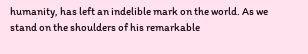humanity, has left an indelible mark on the world. As we stand on the shoulders of his remarkable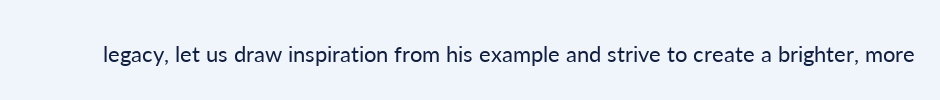legacy, let us draw inspiration from his example and strive to create a brighter, more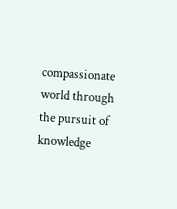compassionate world through the pursuit of knowledge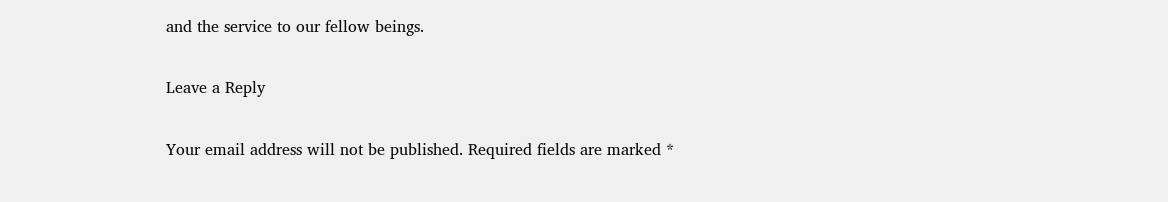and the service to our fellow beings.

Leave a Reply

Your email address will not be published. Required fields are marked *